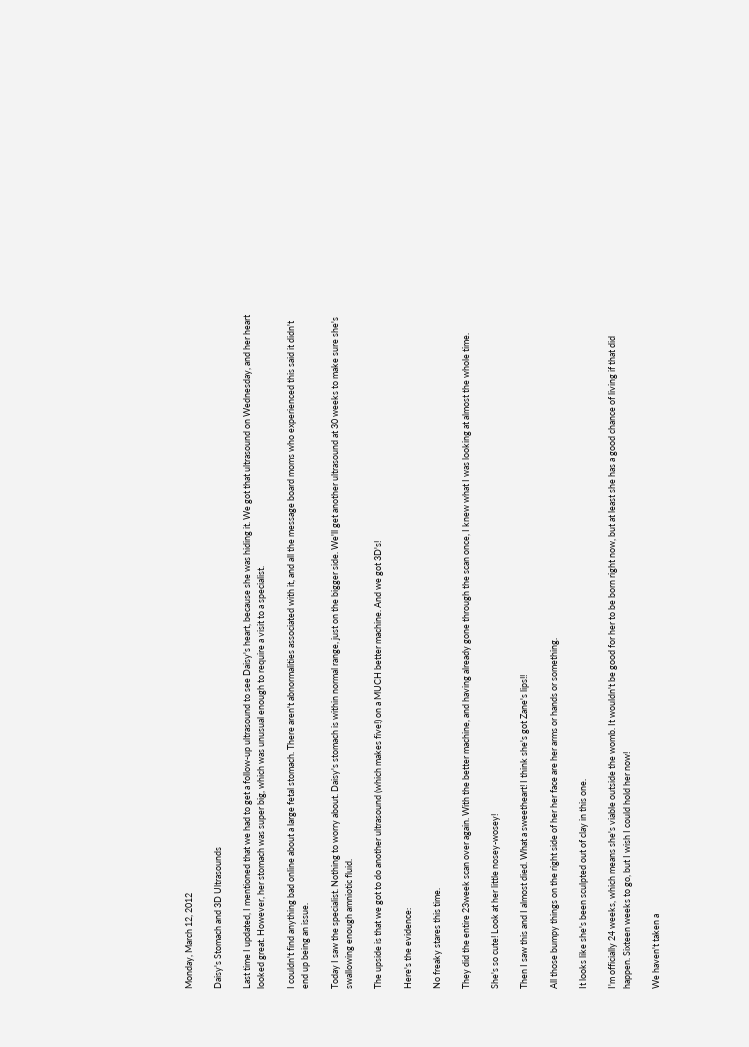Monday, March 12, 2012

Daisy's Stomach and 3D Ultrasounds

Last time I updated, I mentioned that we had to get a follow-up ultrasound to see Daisy's heart, because she was hiding it. We got that ultrasound on Wednesday, and her heart looked great. However, her stomach was super big, which was unusual enough to require a visit to a specialist.

I couldn't find anything bad online about a large fetal stomach. There aren't abnormalities associated with it, and all the message board moms who experienced this said it didn't end up being an issue.

Today I saw the specialist. Nothing to worry about. Daisy's stomach is within normal range, just on the bigger side. We'll get another ultrasound at 30 weeks to make sure she's swallowing enough amniotic fluid.

The upside is that we got to do another ultrasound (which makes five!) on a MUCH better machine. And we got 3D's!

Here's the evidence:

No freaky stares this time.

They did the entire 23week scan over again. With the better machine, and having already gone through the scan once, I knew what I was looking at almost the whole time.

She's so cute! Look at her little nosey-wosey!

Then I saw this and I almost died. What a sweetheart! I think she's got Zane's lips!!

All those bumpy things on the right side of her her face are her arms or hands or something.

It looks like she's been sculpted out of clay in this one.

I'm officially 24 weeks, which means she's viable outside the womb. It wouldn't be good for her to be born right now, but at least she has a good chance of living if that did happen. Sixteen weeks to go, but I wish I could hold her now!

We haven't taken a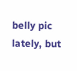belly pic lately, but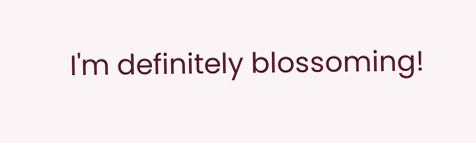I'm definitely blossoming!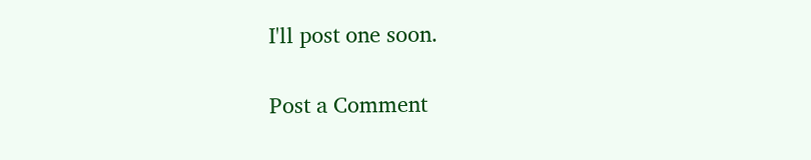I'll post one soon.

Post a Comment